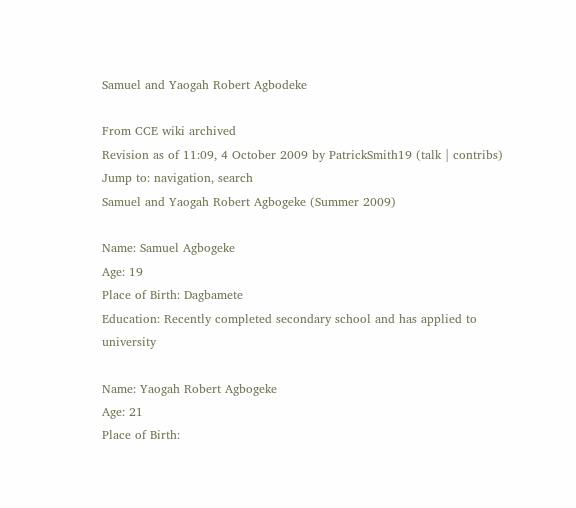Samuel and Yaogah Robert Agbodeke

From CCE wiki archived
Revision as of 11:09, 4 October 2009 by PatrickSmith19 (talk | contribs)
Jump to: navigation, search
Samuel and Yaogah Robert Agbogeke (Summer 2009)

Name: Samuel Agbogeke
Age: 19
Place of Birth: Dagbamete
Education: Recently completed secondary school and has applied to university

Name: Yaogah Robert Agbogeke
Age: 21
Place of Birth: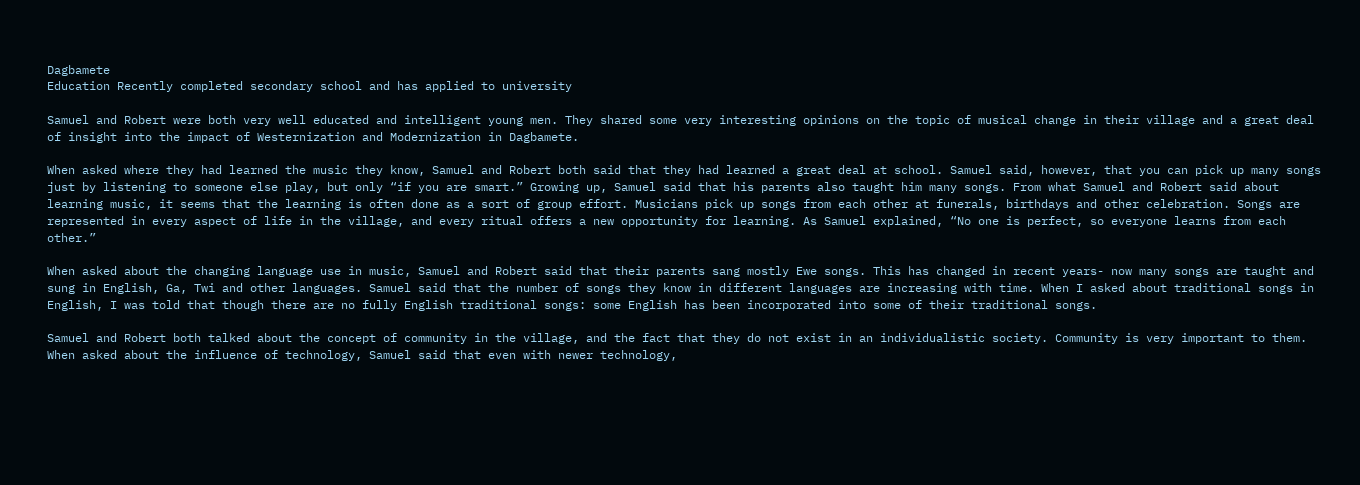Dagbamete
Education Recently completed secondary school and has applied to university

Samuel and Robert were both very well educated and intelligent young men. They shared some very interesting opinions on the topic of musical change in their village and a great deal of insight into the impact of Westernization and Modernization in Dagbamete.

When asked where they had learned the music they know, Samuel and Robert both said that they had learned a great deal at school. Samuel said, however, that you can pick up many songs just by listening to someone else play, but only “if you are smart.” Growing up, Samuel said that his parents also taught him many songs. From what Samuel and Robert said about learning music, it seems that the learning is often done as a sort of group effort. Musicians pick up songs from each other at funerals, birthdays and other celebration. Songs are represented in every aspect of life in the village, and every ritual offers a new opportunity for learning. As Samuel explained, “No one is perfect, so everyone learns from each other.”

When asked about the changing language use in music, Samuel and Robert said that their parents sang mostly Ewe songs. This has changed in recent years- now many songs are taught and sung in English, Ga, Twi and other languages. Samuel said that the number of songs they know in different languages are increasing with time. When I asked about traditional songs in English, I was told that though there are no fully English traditional songs: some English has been incorporated into some of their traditional songs.

Samuel and Robert both talked about the concept of community in the village, and the fact that they do not exist in an individualistic society. Community is very important to them. When asked about the influence of technology, Samuel said that even with newer technology,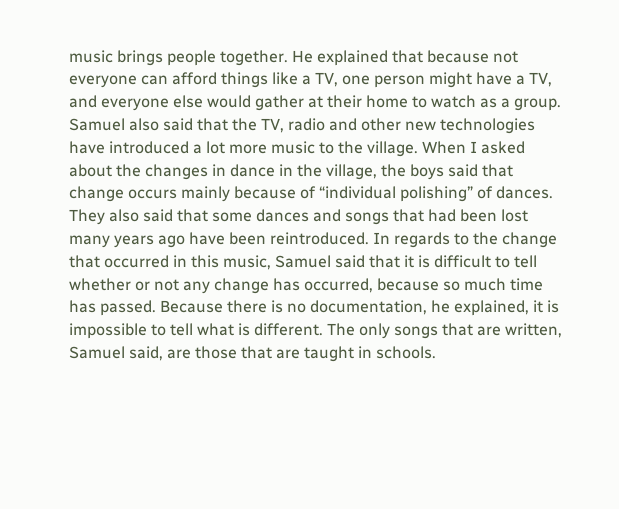music brings people together. He explained that because not everyone can afford things like a TV, one person might have a TV, and everyone else would gather at their home to watch as a group. Samuel also said that the TV, radio and other new technologies have introduced a lot more music to the village. When I asked about the changes in dance in the village, the boys said that change occurs mainly because of “individual polishing” of dances. They also said that some dances and songs that had been lost many years ago have been reintroduced. In regards to the change that occurred in this music, Samuel said that it is difficult to tell whether or not any change has occurred, because so much time has passed. Because there is no documentation, he explained, it is impossible to tell what is different. The only songs that are written, Samuel said, are those that are taught in schools.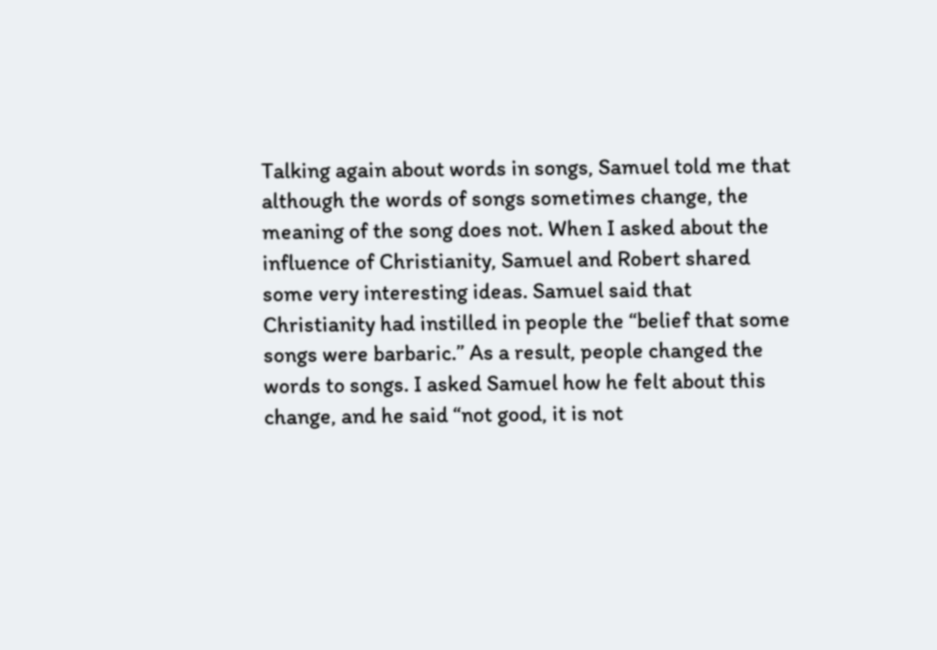Talking again about words in songs, Samuel told me that although the words of songs sometimes change, the meaning of the song does not. When I asked about the influence of Christianity, Samuel and Robert shared some very interesting ideas. Samuel said that Christianity had instilled in people the “belief that some songs were barbaric.” As a result, people changed the words to songs. I asked Samuel how he felt about this change, and he said “not good, it is not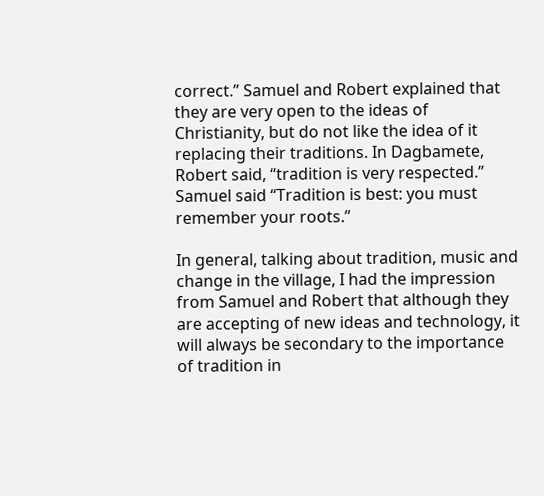correct.” Samuel and Robert explained that they are very open to the ideas of Christianity, but do not like the idea of it replacing their traditions. In Dagbamete, Robert said, “tradition is very respected.” Samuel said “Tradition is best: you must remember your roots.”

In general, talking about tradition, music and change in the village, I had the impression from Samuel and Robert that although they are accepting of new ideas and technology, it will always be secondary to the importance of tradition in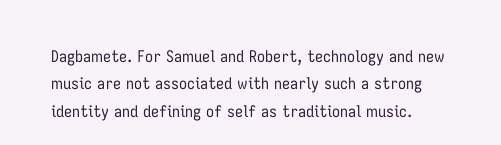Dagbamete. For Samuel and Robert, technology and new music are not associated with nearly such a strong identity and defining of self as traditional music.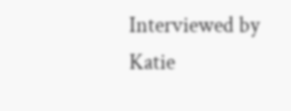Interviewed by Katie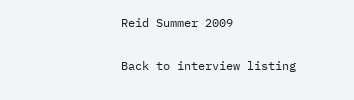Reid Summer 2009

Back to interview listing